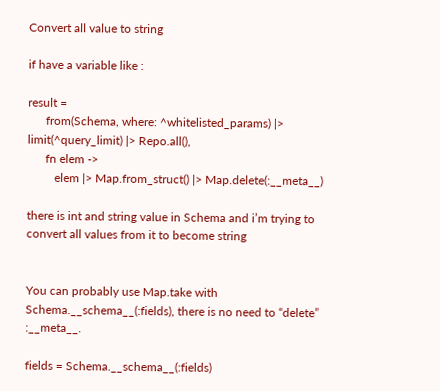Convert all value to string

if have a variable like :

result =
      from(Schema, where: ^whitelisted_params) |> limit(^query_limit) |> Repo.all(),
      fn elem ->
         elem |> Map.from_struct() |> Map.delete(:__meta__)

there is int and string value in Schema and i’m trying to convert all values from it to become string


You can probably use Map.take with Schema.__schema__(:fields), there is no need to “delete” :__meta__.

fields = Schema.__schema__(:fields)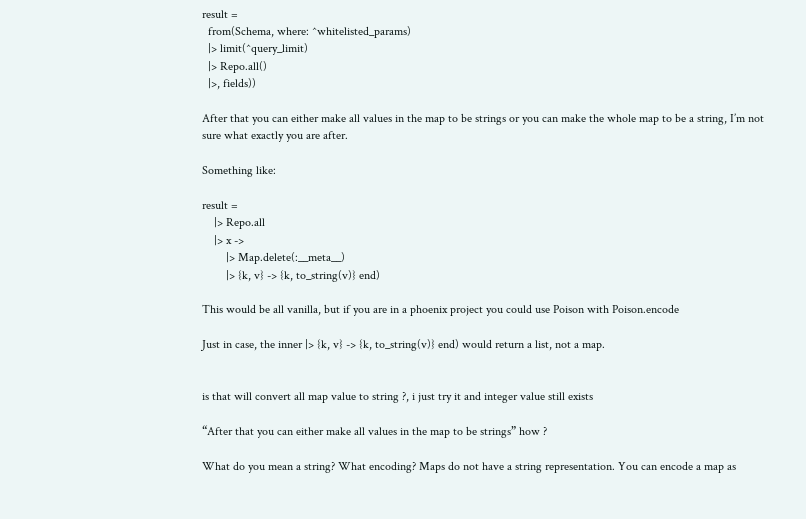result =
  from(Schema, where: ^whitelisted_params)
  |> limit(^query_limit)
  |> Repo.all()
  |>, fields))

After that you can either make all values in the map to be strings or you can make the whole map to be a string, I’m not sure what exactly you are after.

Something like:

result =
    |> Repo.all
    |> x ->
        |> Map.delete(:__meta__)
        |> {k, v} -> {k, to_string(v)} end)

This would be all vanilla, but if you are in a phoenix project you could use Poison with Poison.encode

Just in case, the inner |> {k, v} -> {k, to_string(v)} end) would return a list, not a map.


is that will convert all map value to string ?, i just try it and integer value still exists

“After that you can either make all values in the map to be strings” how ?

What do you mean a string? What encoding? Maps do not have a string representation. You can encode a map as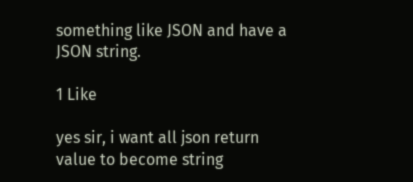something like JSON and have a JSON string.

1 Like

yes sir, i want all json return value to become string